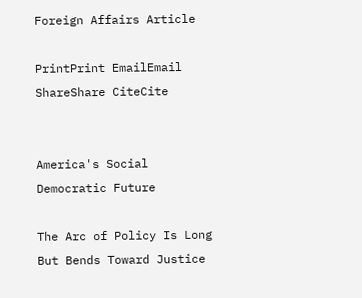Foreign Affairs Article

PrintPrint EmailEmail ShareShare CiteCite


America's Social Democratic Future

The Arc of Policy Is Long But Bends Toward Justice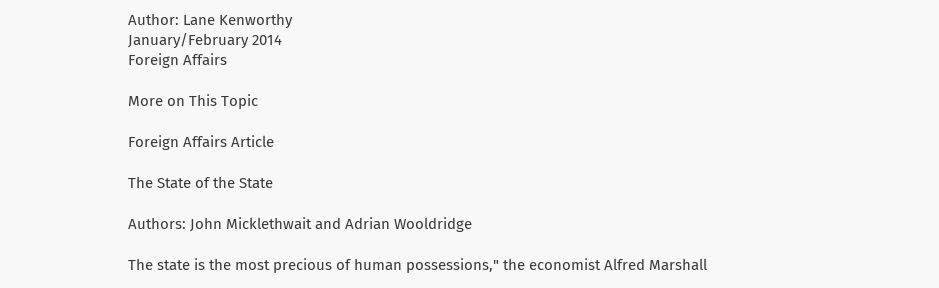Author: Lane Kenworthy
January/February 2014
Foreign Affairs

More on This Topic

Foreign Affairs Article

The State of the State

Authors: John Micklethwait and Adrian Wooldridge

The state is the most precious of human possessions," the economist Alfred Marshall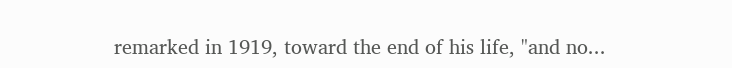remarked in 1919, toward the end of his life, "and no...